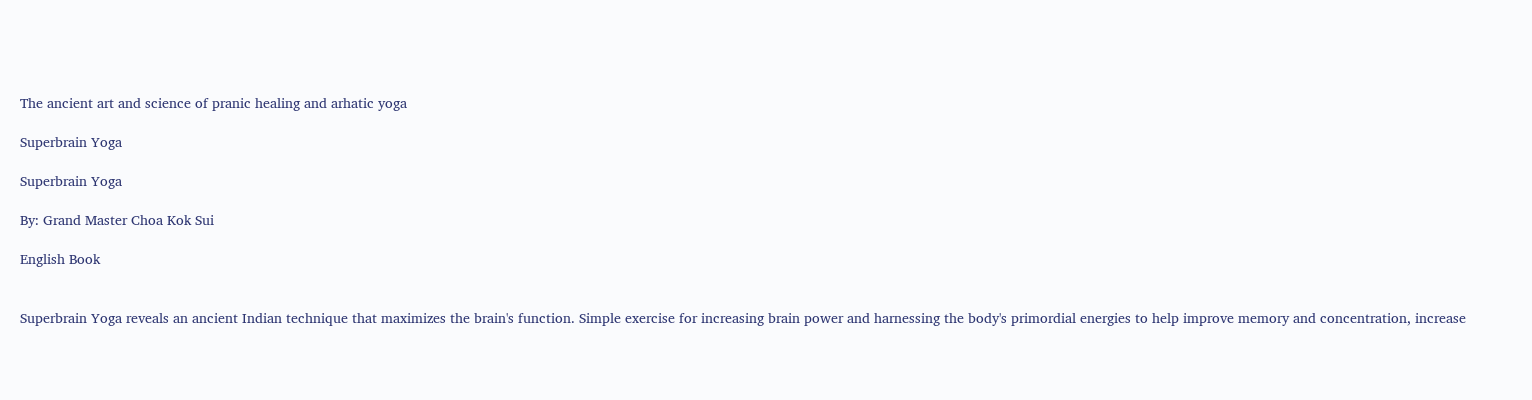The ancient art and science of pranic healing and arhatic yoga

Superbrain Yoga

Superbrain Yoga

By: Grand Master Choa Kok Sui

English Book


Superbrain Yoga reveals an ancient Indian technique that maximizes the brain's function. Simple exercise for increasing brain power and harnessing the body's primordial energies to help improve memory and concentration, increase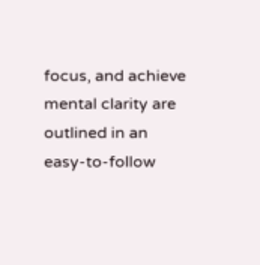focus, and achieve mental clarity are outlined in an easy-to-follow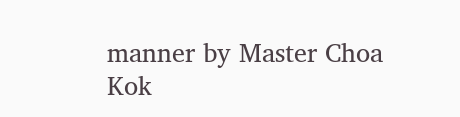manner by Master Choa Kok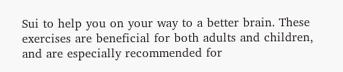Sui to help you on your way to a better brain. These exercises are beneficial for both adults and children, and are especially recommended for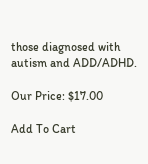those diagnosed with autism and ADD/ADHD.

Our Price: $17.00

Add To Cart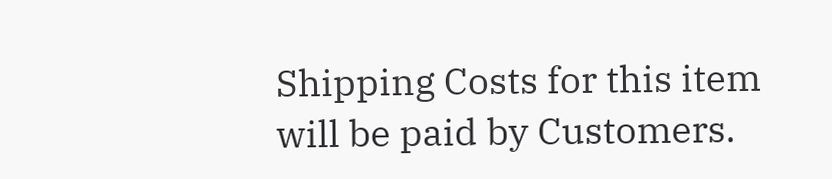Shipping Costs for this item will be paid by Customers.